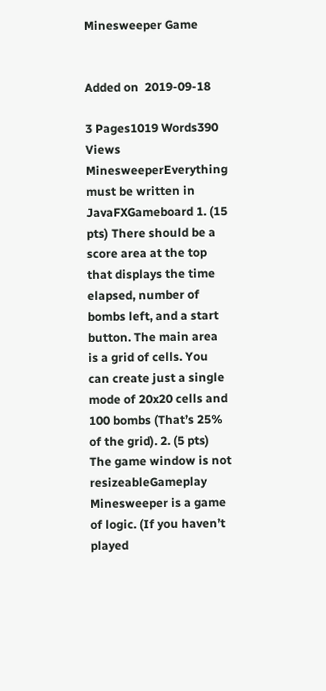Minesweeper Game


Added on  2019-09-18

3 Pages1019 Words390 Views
MinesweeperEverything must be written in JavaFXGameboard 1. (15 pts) There should be a score area at the top that displays the time elapsed, number of bombs left, and a start button. The main area is a grid of cells. You can create just a single mode of 20x20 cells and 100 bombs (That’s 25% of the grid). 2. (5 pts) The game window is not resizeableGameplay Minesweeper is a game of logic. (If you haven’t played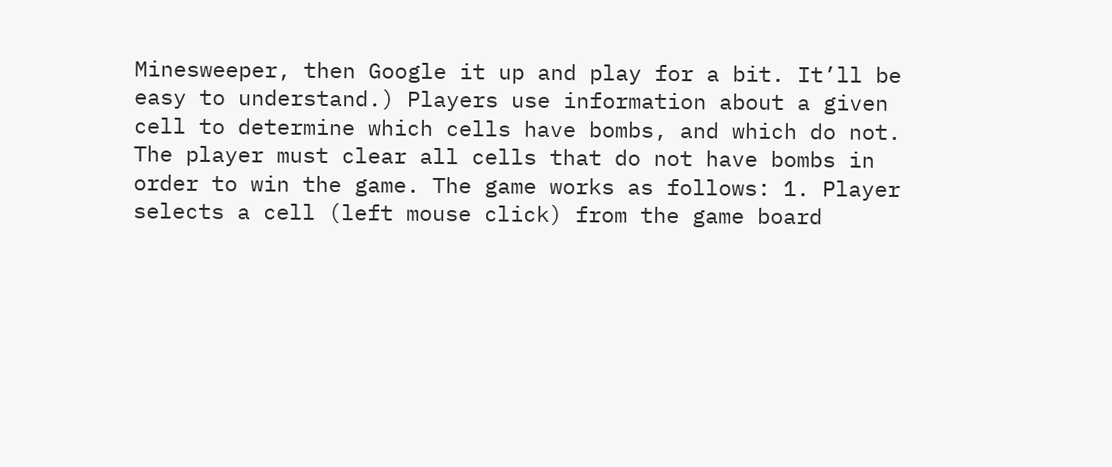Minesweeper, then Google it up and play for a bit. It’ll be easy to understand.) Players use information about a given cell to determine which cells have bombs, and which do not. The player must clear all cells that do not have bombs in order to win the game. The game works as follows: 1. Player selects a cell (left mouse click) from the game board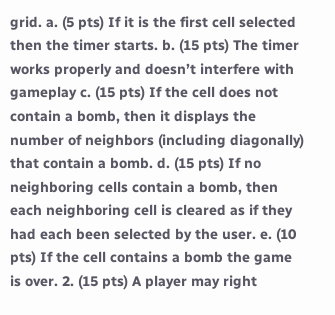grid. a. (5 pts) If it is the first cell selected then the timer starts. b. (15 pts) The timer works properly and doesn’t interfere with gameplay c. (15 pts) If the cell does not contain a bomb, then it displays the number of neighbors (including diagonally) that contain a bomb. d. (15 pts) If no neighboring cells contain a bomb, then each neighboring cell is cleared as if they had each been selected by the user. e. (10 pts) If the cell contains a bomb the game is over. 2. (15 pts) A player may right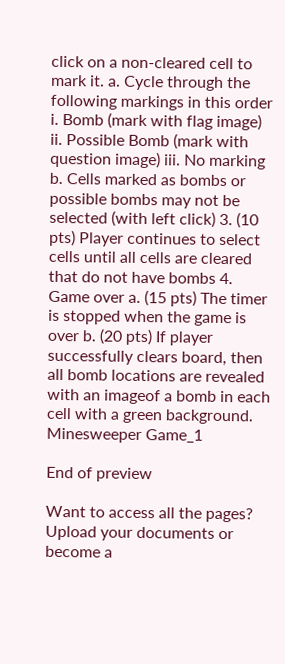click on a non-cleared cell to mark it. a. Cycle through the following markings in this order i. Bomb (mark with flag image) ii. Possible Bomb (mark with question image) iii. No marking b. Cells marked as bombs or possible bombs may not be selected (with left click) 3. (10 pts) Player continues to select cells until all cells are cleared that do not have bombs 4. Game over a. (15 pts) The timer is stopped when the game is over b. (20 pts) If player successfully clears board, then all bomb locations are revealed with an imageof a bomb in each cell with a green background.
Minesweeper Game_1

End of preview

Want to access all the pages? Upload your documents or become a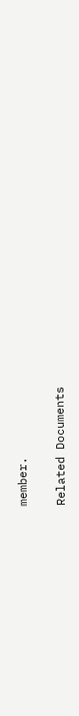member.

Related Documents